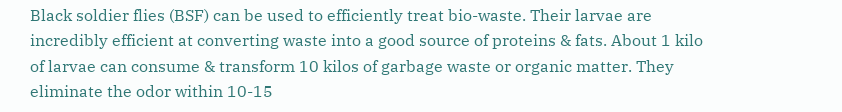Black soldier flies (BSF) can be used to efficiently treat bio-waste. Their larvae are incredibly efficient at converting waste into a good source of proteins & fats. About 1 kilo of larvae can consume & transform 10 kilos of garbage waste or organic matter. They eliminate the odor within 10-15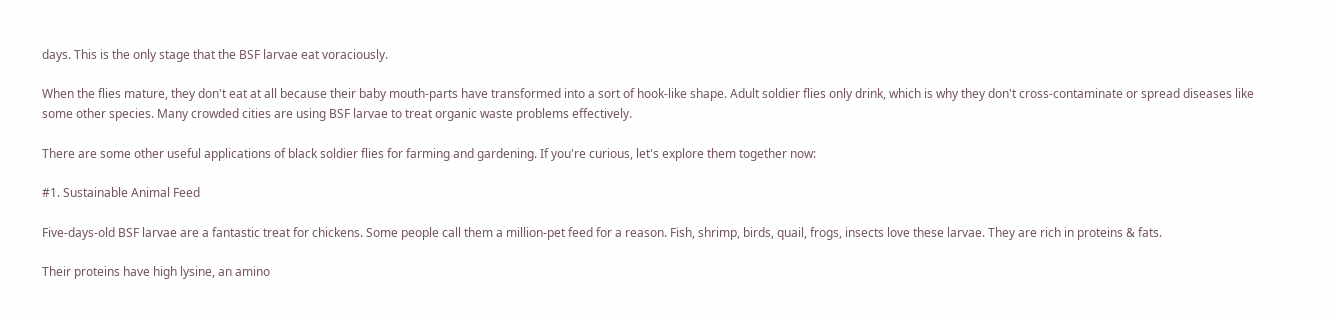days. This is the only stage that the BSF larvae eat voraciously.

When the flies mature, they don't eat at all because their baby mouth-parts have transformed into a sort of hook-like shape. Adult soldier flies only drink, which is why they don't cross-contaminate or spread diseases like some other species. Many crowded cities are using BSF larvae to treat organic waste problems effectively.

There are some other useful applications of black soldier flies for farming and gardening. If you're curious, let's explore them together now:

#1. Sustainable Animal Feed

Five-days-old BSF larvae are a fantastic treat for chickens. Some people call them a million-pet feed for a reason. Fish, shrimp, birds, quail, frogs, insects love these larvae. They are rich in proteins & fats.

Their proteins have high lysine, an amino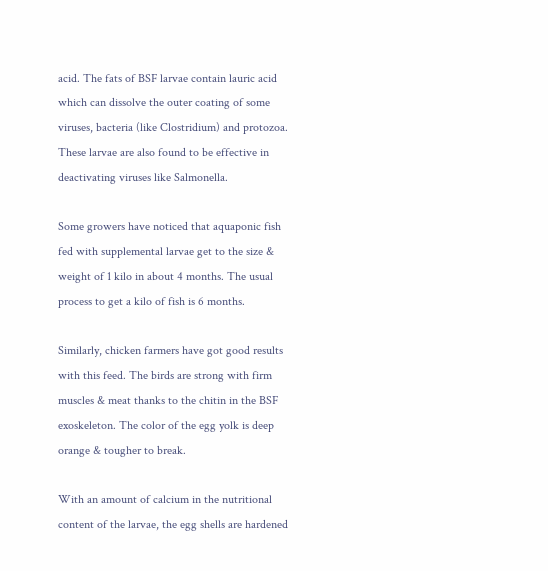acid. The fats of BSF larvae contain lauric acid which can dissolve the outer coating of some viruses, bacteria (like Clostridium) and protozoa. These larvae are also found to be effective in deactivating viruses like Salmonella.

Some growers have noticed that aquaponic fish fed with supplemental larvae get to the size & weight of 1 kilo in about 4 months. The usual process to get a kilo of fish is 6 months.

Similarly, chicken farmers have got good results with this feed. The birds are strong with firm muscles & meat thanks to the chitin in the BSF exoskeleton. The color of the egg yolk is deep orange & tougher to break.

With an amount of calcium in the nutritional content of the larvae, the egg shells are hardened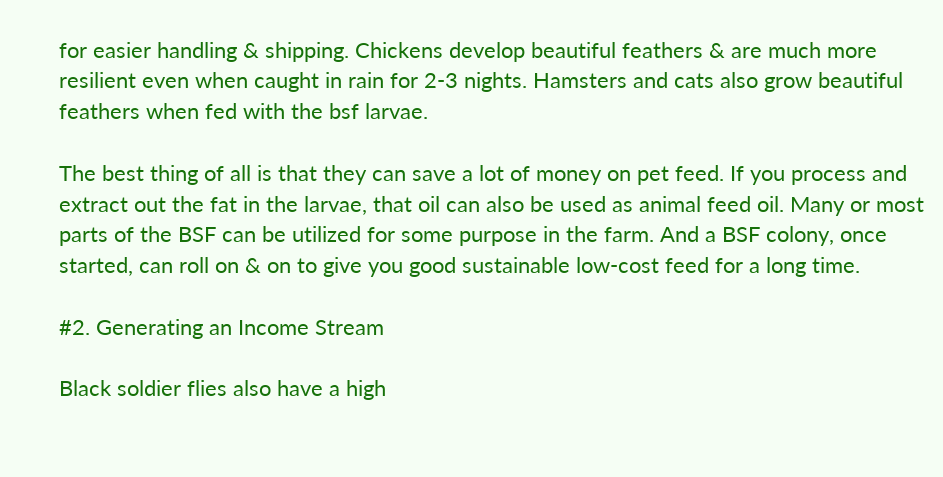for easier handling & shipping. Chickens develop beautiful feathers & are much more resilient even when caught in rain for 2-3 nights. Hamsters and cats also grow beautiful feathers when fed with the bsf larvae.

The best thing of all is that they can save a lot of money on pet feed. If you process and extract out the fat in the larvae, that oil can also be used as animal feed oil. Many or most parts of the BSF can be utilized for some purpose in the farm. And a BSF colony, once started, can roll on & on to give you good sustainable low-cost feed for a long time.

#2. Generating an Income Stream

Black soldier flies also have a high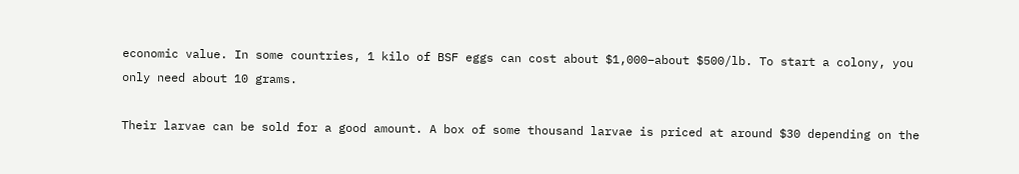economic value. In some countries, 1 kilo of BSF eggs can cost about $1,000–about $500/lb. To start a colony, you only need about 10 grams.

Their larvae can be sold for a good amount. A box of some thousand larvae is priced at around $30 depending on the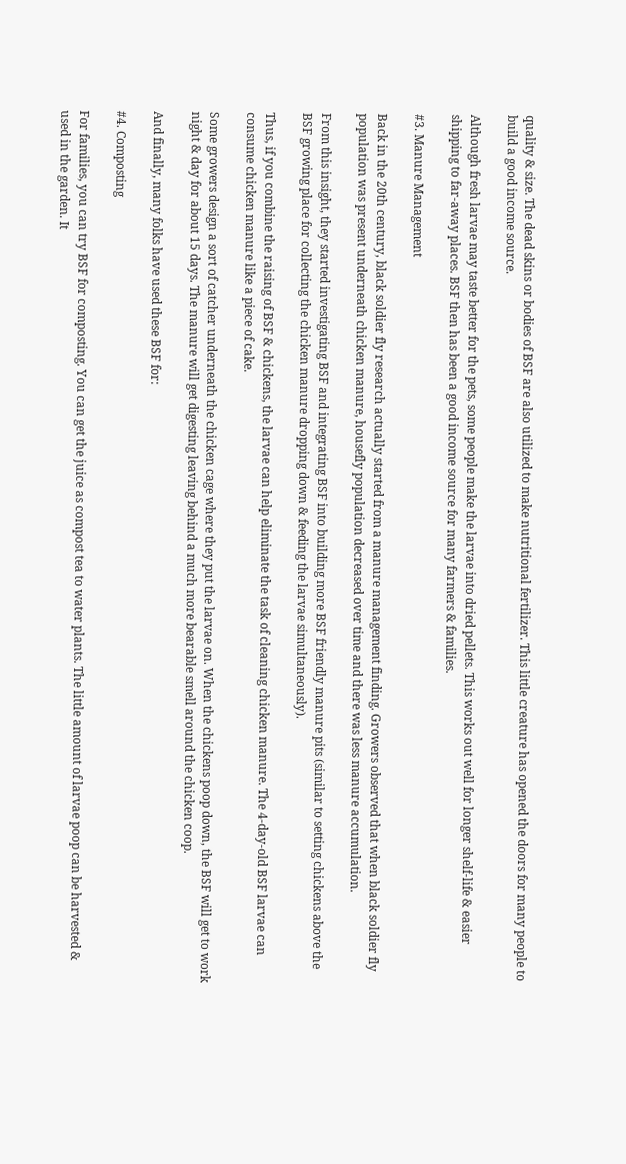quality & size. The dead skins or bodies of BSF are also utilized to make nutritional fertilizer. This little creature has opened the doors for many people to build a good income source.

Although fresh larvae may taste better for the pets, some people make the larvae into dried pellets. This works out well for longer shelf-life & easier shipping to far-away places. BSF then has been a good income source for many farmers & families.

#3. Manure Management

Back in the 20th century, black soldier fly research actually started from a manure management finding. Growers observed that when black soldier fly population was present underneath chicken manure, housefly population decreased over time and there was less manure accumulation.

From this insight, they started investigating BSF and integrating BSF into building more BSF friendly manure pits (similar to setting chickens above the BSF growing place for collecting the chicken manure dropping down & feeding the larvae simultaneously).

Thus, if you combine the raising of BSF & chickens, the larvae can help eliminate the task of cleaning chicken manure. The 4-day-old BSF larvae can consume chicken manure like a piece of cake.

Some growers design a sort of catcher underneath the chicken cage where they put the larvae on. When the chickens poop down, the BSF will get to work night & day for about 15 days. The manure will get digesting leaving behind a much more bearable smell around the chicken coop.

And finally, many folks have used these BSF for:

#4. Composting

For families, you can try BSF for composting. You can get the juice as compost tea to water plants. The little amount of larvae poop can be harvested & used in the garden. It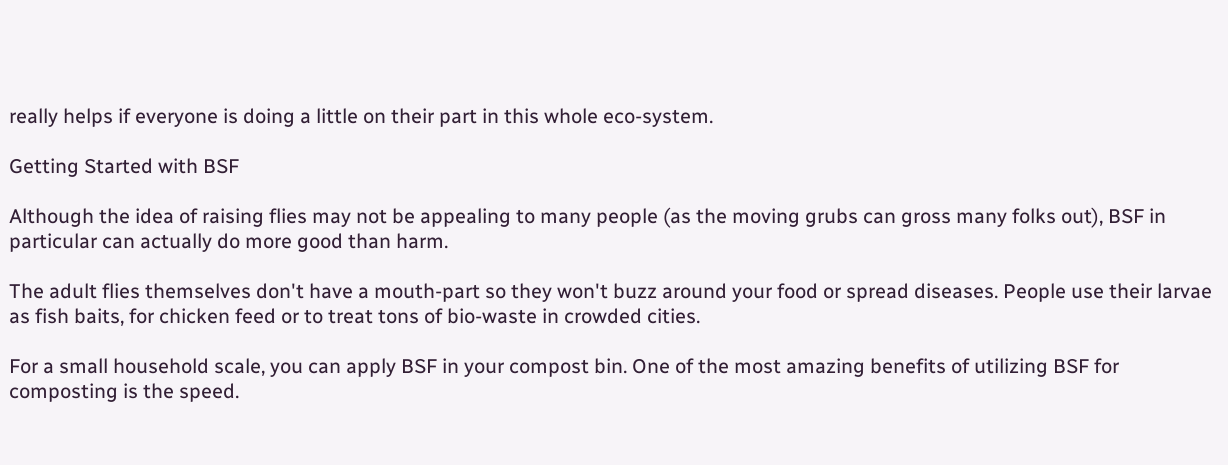really helps if everyone is doing a little on their part in this whole eco-system.

Getting Started with BSF

Although the idea of raising flies may not be appealing to many people (as the moving grubs can gross many folks out), BSF in particular can actually do more good than harm.

The adult flies themselves don't have a mouth-part so they won't buzz around your food or spread diseases. People use their larvae as fish baits, for chicken feed or to treat tons of bio-waste in crowded cities.

For a small household scale, you can apply BSF in your compost bin. One of the most amazing benefits of utilizing BSF for composting is the speed.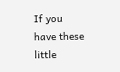If you have these little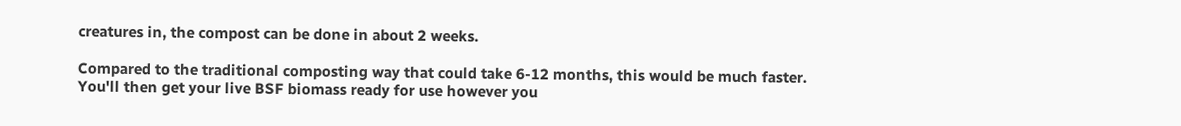creatures in, the compost can be done in about 2 weeks.

Compared to the traditional composting way that could take 6-12 months, this would be much faster. You'll then get your live BSF biomass ready for use however you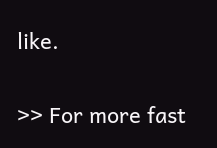like.

>> For more fast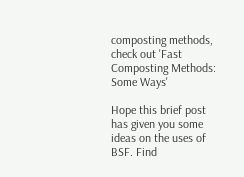composting methods, check out 'Fast Composting Methods: Some Ways'

Hope this brief post has given you some ideas on the uses of BSF. Find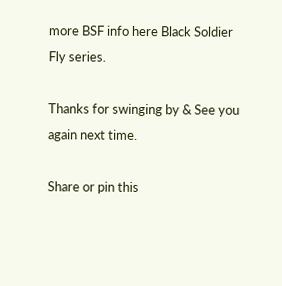more BSF info here Black Soldier Fly series.

Thanks for swinging by & See you again next time.

Share or pin this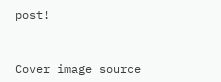post!


Cover image source